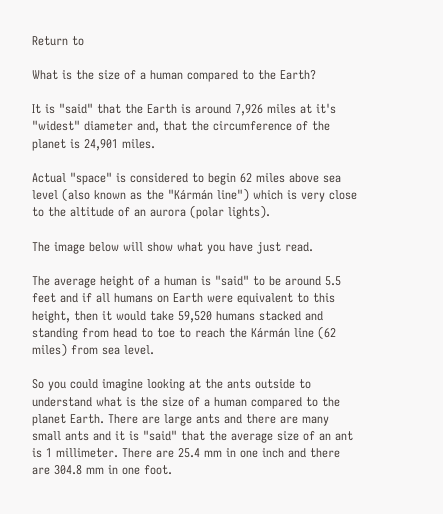Return to

What is the size of a human compared to the Earth?

It is "said" that the Earth is around 7,926 miles at it's "widest" diameter and, that the circumference of the planet is 24,901 miles.

Actual "space" is considered to begin 62 miles above sea level (also known as the "Kármán line") which is very close to the altitude of an aurora (polar lights).

The image below will show what you have just read.

The average height of a human is "said" to be around 5.5 feet and if all humans on Earth were equivalent to this height, then it would take 59,520 humans stacked and standing from head to toe to reach the Kármán line (62 miles) from sea level.

So you could imagine looking at the ants outside to understand what is the size of a human compared to the planet Earth. There are large ants and there are many small ants and it is "said" that the average size of an ant is 1 millimeter. There are 25.4 mm in one inch and there are 304.8 mm in one foot.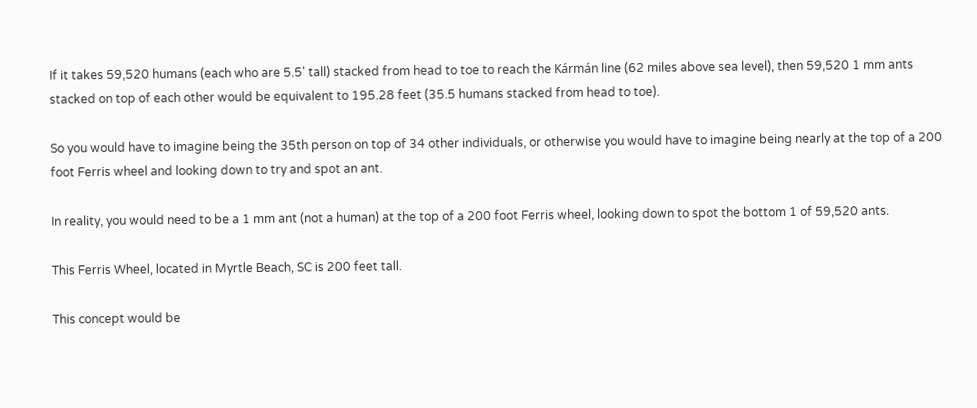If it takes 59,520 humans (each who are 5.5' tall) stacked from head to toe to reach the Kármán line (62 miles above sea level), then 59,520 1 mm ants stacked on top of each other would be equivalent to 195.28 feet (35.5 humans stacked from head to toe).

So you would have to imagine being the 35th person on top of 34 other individuals, or otherwise you would have to imagine being nearly at the top of a 200 foot Ferris wheel and looking down to try and spot an ant.

In reality, you would need to be a 1 mm ant (not a human) at the top of a 200 foot Ferris wheel, looking down to spot the bottom 1 of 59,520 ants.

This Ferris Wheel, located in Myrtle Beach, SC is 200 feet tall.

This concept would be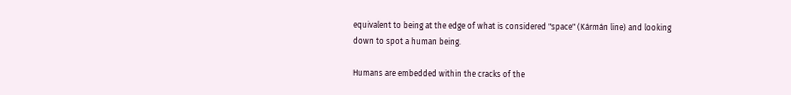equivalent to being at the edge of what is considered "space" (Kármán line) and looking down to spot a human being.

Humans are embedded within the cracks of the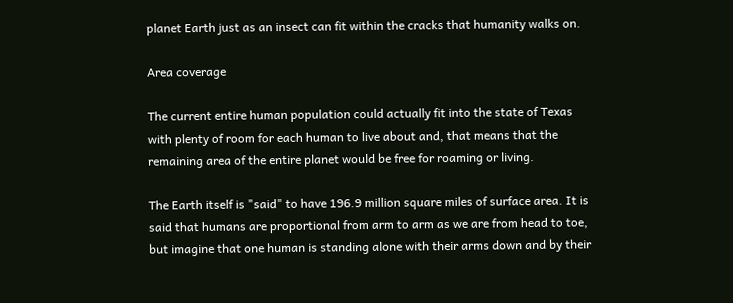planet Earth just as an insect can fit within the cracks that humanity walks on.

Area coverage

The current entire human population could actually fit into the state of Texas with plenty of room for each human to live about and, that means that the remaining area of the entire planet would be free for roaming or living.

The Earth itself is "said" to have 196.9 million square miles of surface area. It is said that humans are proportional from arm to arm as we are from head to toe, but imagine that one human is standing alone with their arms down and by their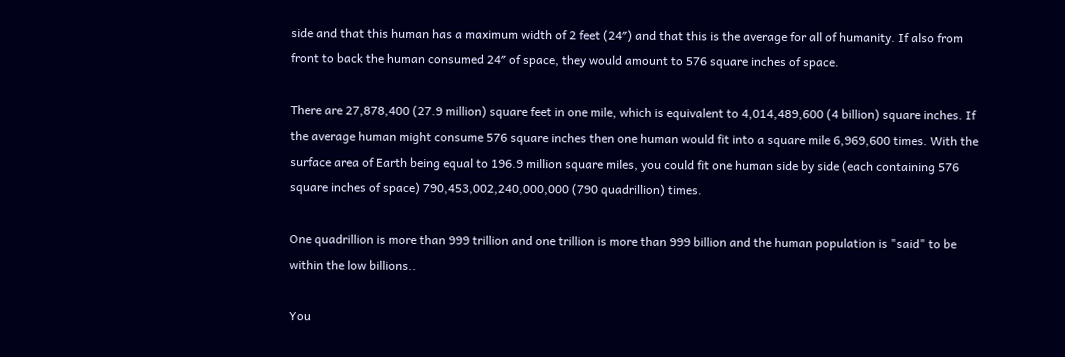side and that this human has a maximum width of 2 feet (24″) and that this is the average for all of humanity. If also from front to back the human consumed 24″ of space, they would amount to 576 square inches of space.

There are 27,878,400 (27.9 million) square feet in one mile, which is equivalent to 4,014,489,600 (4 billion) square inches. If the average human might consume 576 square inches then one human would fit into a square mile 6,969,600 times. With the surface area of Earth being equal to 196.9 million square miles, you could fit one human side by side (each containing 576 square inches of space) 790,453,002,240,000,000 (790 quadrillion) times.

One quadrillion is more than 999 trillion and one trillion is more than 999 billion and the human population is "said" to be within the low billions..

You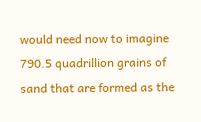would need now to imagine 790.5 quadrillion grains of sand that are formed as the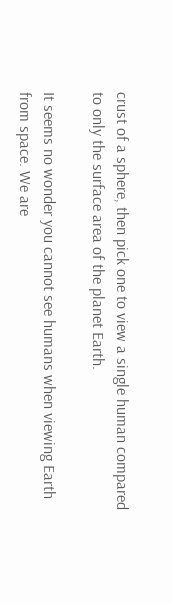crust of a sphere, then pick one to view a single human compared to only the surface area of the planet Earth.

It seems no wonder you cannot see humans when viewing Earth from space. We are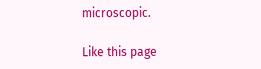microscopic.

Like this page